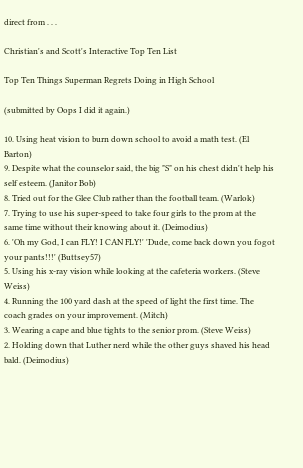direct from . . .

Christian's and Scott's Interactive Top Ten List

Top Ten Things Superman Regrets Doing in High School

(submitted by Oops I did it again.)

10. Using heat vision to burn down school to avoid a math test. (El Barton)
9. Despite what the counselor said, the big "S" on his chest didn't help his self esteem. (Janitor Bob)
8. Tried out for the Glee Club rather than the football team. (Warlok)
7. Trying to use his super-speed to take four girls to the prom at the same time without their knowing about it. (Deimodius)
6. 'Oh my God, I can FLY! I CAN FLY!' 'Dude, come back down you fogot your pants!!!' (Buttsey57)
5. Using his x-ray vision while looking at the cafeteria workers. (Steve Weiss)
4. Running the 100 yard dash at the speed of light the first time. The coach grades on your improvement. (Mitch)
3. Wearing a cape and blue tights to the senior prom. (Steve Weiss)
2. Holding down that Luther nerd while the other guys shaved his head bald. (Deimodius)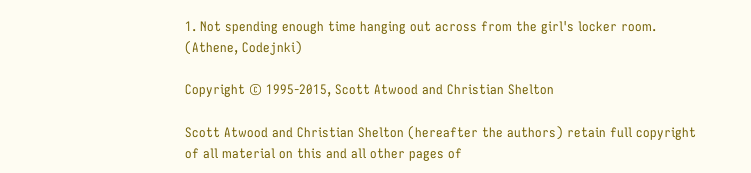1. Not spending enough time hanging out across from the girl's locker room. (Athene, Codejnki)

Copyright © 1995-2015, Scott Atwood and Christian Shelton

Scott Atwood and Christian Shelton (hereafter the authors) retain full copyright of all material on this and all other pages of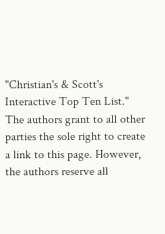"Christian's & Scott's Interactive Top Ten List." The authors grant to all other parties the sole right to create a link to this page. However, the authors reserve all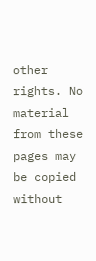other rights. No material from these pages may be copied without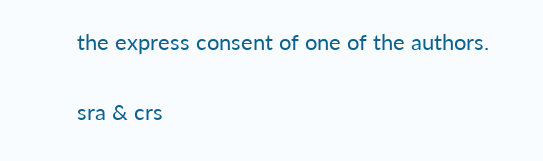the express consent of one of the authors.

sra & crs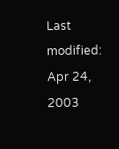Last modified: Apr 24, 2003